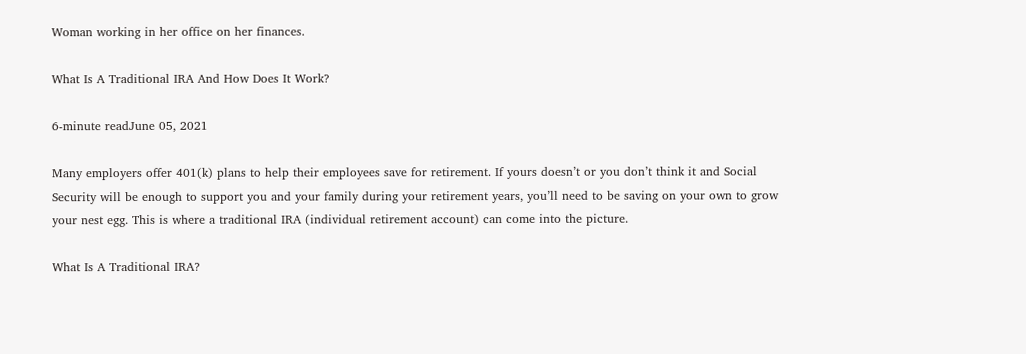Woman working in her office on her finances.

What Is A Traditional IRA And How Does It Work?

6-minute readJune 05, 2021

Many employers offer 401(k) plans to help their employees save for retirement. If yours doesn’t or you don’t think it and Social Security will be enough to support you and your family during your retirement years, you’ll need to be saving on your own to grow your nest egg. This is where a traditional IRA (individual retirement account) can come into the picture.

What Is A Traditional IRA?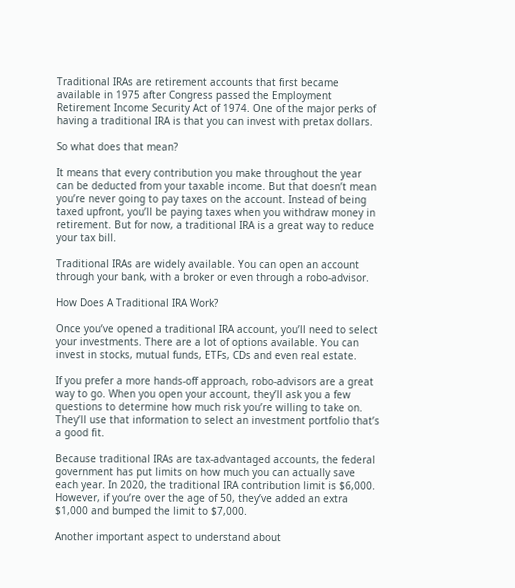Traditional IRAs are retirement accounts that first became available in 1975 after Congress passed the Employment Retirement Income Security Act of 1974. One of the major perks of having a traditional IRA is that you can invest with pretax dollars.

So what does that mean?

It means that every contribution you make throughout the year can be deducted from your taxable income. But that doesn’t mean you’re never going to pay taxes on the account. Instead of being taxed upfront, you’ll be paying taxes when you withdraw money in retirement. But for now, a traditional IRA is a great way to reduce your tax bill.

Traditional IRAs are widely available. You can open an account through your bank, with a broker or even through a robo-advisor.

How Does A Traditional IRA Work?

Once you’ve opened a traditional IRA account, you’ll need to select your investments. There are a lot of options available. You can invest in stocks, mutual funds, ETFs, CDs and even real estate.

If you prefer a more hands-off approach, robo-advisors are a great way to go. When you open your account, they’ll ask you a few questions to determine how much risk you’re willing to take on. They’ll use that information to select an investment portfolio that’s a good fit.

Because traditional IRAs are tax-advantaged accounts, the federal government has put limits on how much you can actually save each year. In 2020, the traditional IRA contribution limit is $6,000. However, if you’re over the age of 50, they’ve added an extra $1,000 and bumped the limit to $7,000.

Another important aspect to understand about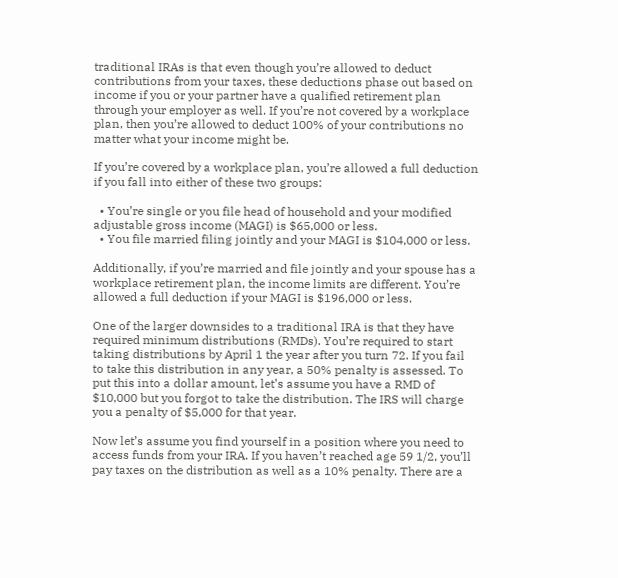traditional IRAs is that even though you’re allowed to deduct contributions from your taxes, these deductions phase out based on income if you or your partner have a qualified retirement plan through your employer as well. If you’re not covered by a workplace plan, then you’re allowed to deduct 100% of your contributions no matter what your income might be.

If you’re covered by a workplace plan, you’re allowed a full deduction if you fall into either of these two groups:

  • You’re single or you file head of household and your modified adjustable gross income (MAGI) is $65,000 or less.
  • You file married filing jointly and your MAGI is $104,000 or less.

Additionally, if you’re married and file jointly and your spouse has a workplace retirement plan, the income limits are different. You’re allowed a full deduction if your MAGI is $196,000 or less.

One of the larger downsides to a traditional IRA is that they have required minimum distributions (RMDs). You’re required to start taking distributions by April 1 the year after you turn 72. If you fail to take this distribution in any year, a 50% penalty is assessed. To put this into a dollar amount, let’s assume you have a RMD of $10,000 but you forgot to take the distribution. The IRS will charge you a penalty of $5,000 for that year.

Now let’s assume you find yourself in a position where you need to access funds from your IRA. If you haven’t reached age 59 1/2, you’ll pay taxes on the distribution as well as a 10% penalty. There are a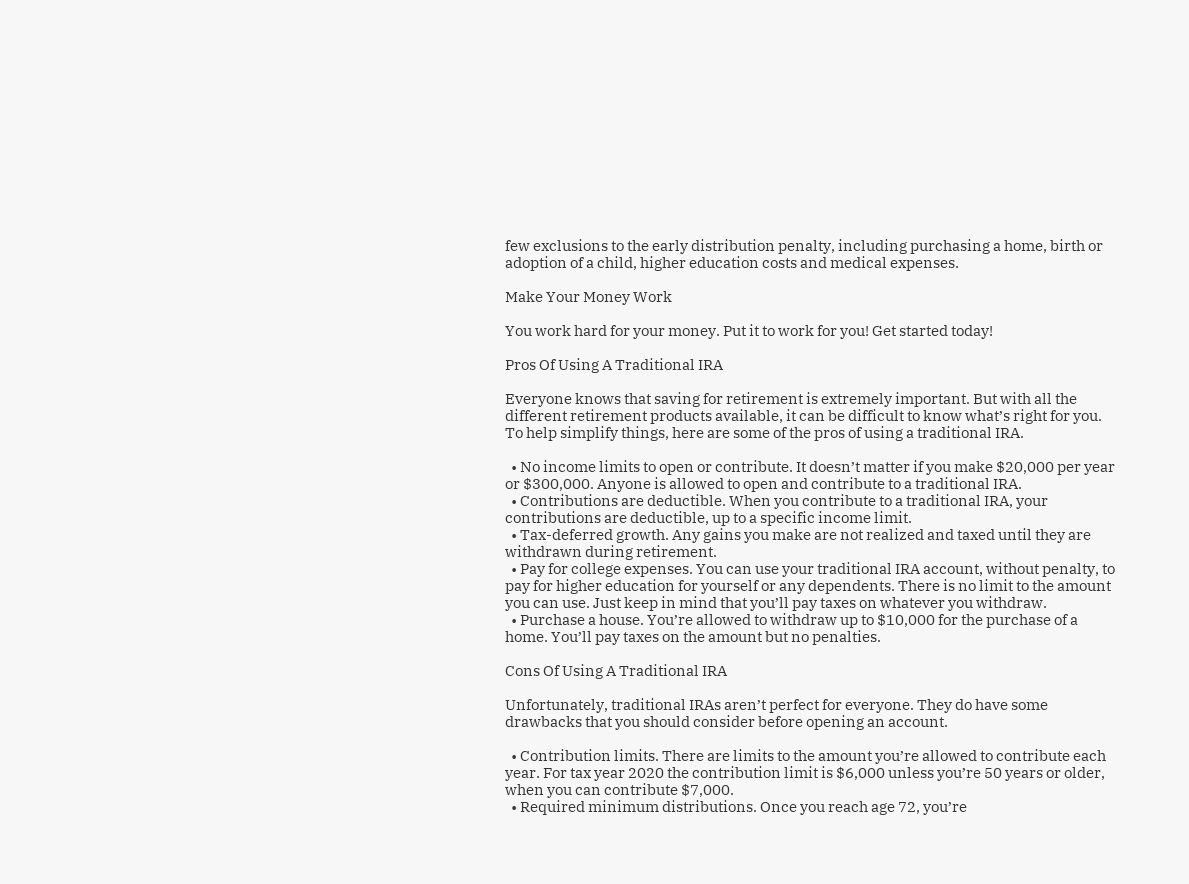few exclusions to the early distribution penalty, including purchasing a home, birth or adoption of a child, higher education costs and medical expenses.

Make Your Money Work

You work hard for your money. Put it to work for you! Get started today!

Pros Of Using A Traditional IRA

Everyone knows that saving for retirement is extremely important. But with all the different retirement products available, it can be difficult to know what’s right for you. To help simplify things, here are some of the pros of using a traditional IRA.

  • No income limits to open or contribute. It doesn’t matter if you make $20,000 per year or $300,000. Anyone is allowed to open and contribute to a traditional IRA.
  • Contributions are deductible. When you contribute to a traditional IRA, your contributions are deductible, up to a specific income limit.
  • Tax-deferred growth. Any gains you make are not realized and taxed until they are withdrawn during retirement.
  • Pay for college expenses. You can use your traditional IRA account, without penalty, to pay for higher education for yourself or any dependents. There is no limit to the amount you can use. Just keep in mind that you’ll pay taxes on whatever you withdraw.
  • Purchase a house. You’re allowed to withdraw up to $10,000 for the purchase of a home. You’ll pay taxes on the amount but no penalties.

Cons Of Using A Traditional IRA

Unfortunately, traditional IRAs aren’t perfect for everyone. They do have some drawbacks that you should consider before opening an account.

  • Contribution limits. There are limits to the amount you’re allowed to contribute each year. For tax year 2020 the contribution limit is $6,000 unless you’re 50 years or older, when you can contribute $7,000.
  • Required minimum distributions. Once you reach age 72, you’re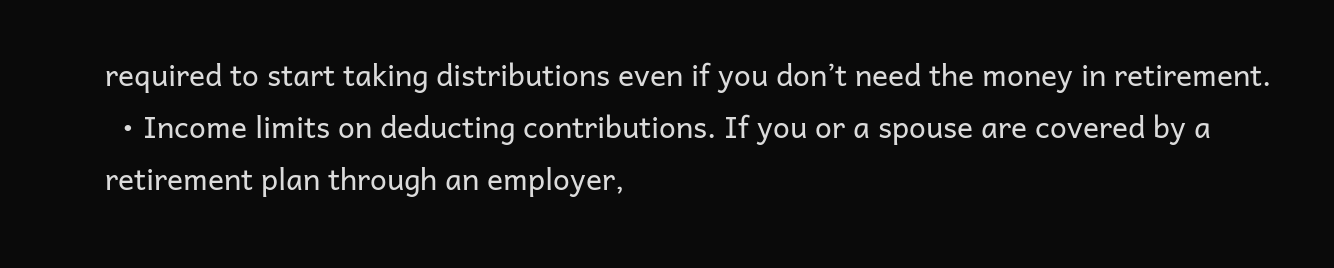required to start taking distributions even if you don’t need the money in retirement.
  • Income limits on deducting contributions. If you or a spouse are covered by a retirement plan through an employer,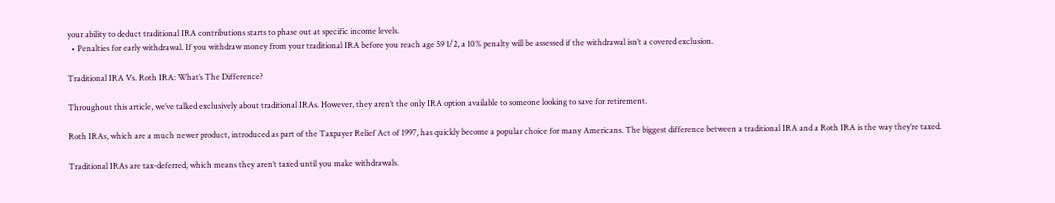your ability to deduct traditional IRA contributions starts to phase out at specific income levels.
  • Penalties for early withdrawal. If you withdraw money from your traditional IRA before you reach age 59 1/2, a 10% penalty will be assessed if the withdrawal isn’t a covered exclusion.

Traditional IRA Vs. Roth IRA: What’s The Difference?

Throughout this article, we’ve talked exclusively about traditional IRAs. However, they aren’t the only IRA option available to someone looking to save for retirement.

Roth IRAs, which are a much newer product, introduced as part of the Taxpayer Relief Act of 1997, has quickly become a popular choice for many Americans. The biggest difference between a traditional IRA and a Roth IRA is the way they’re taxed.

Traditional IRAs are tax-deferred, which means they aren’t taxed until you make withdrawals.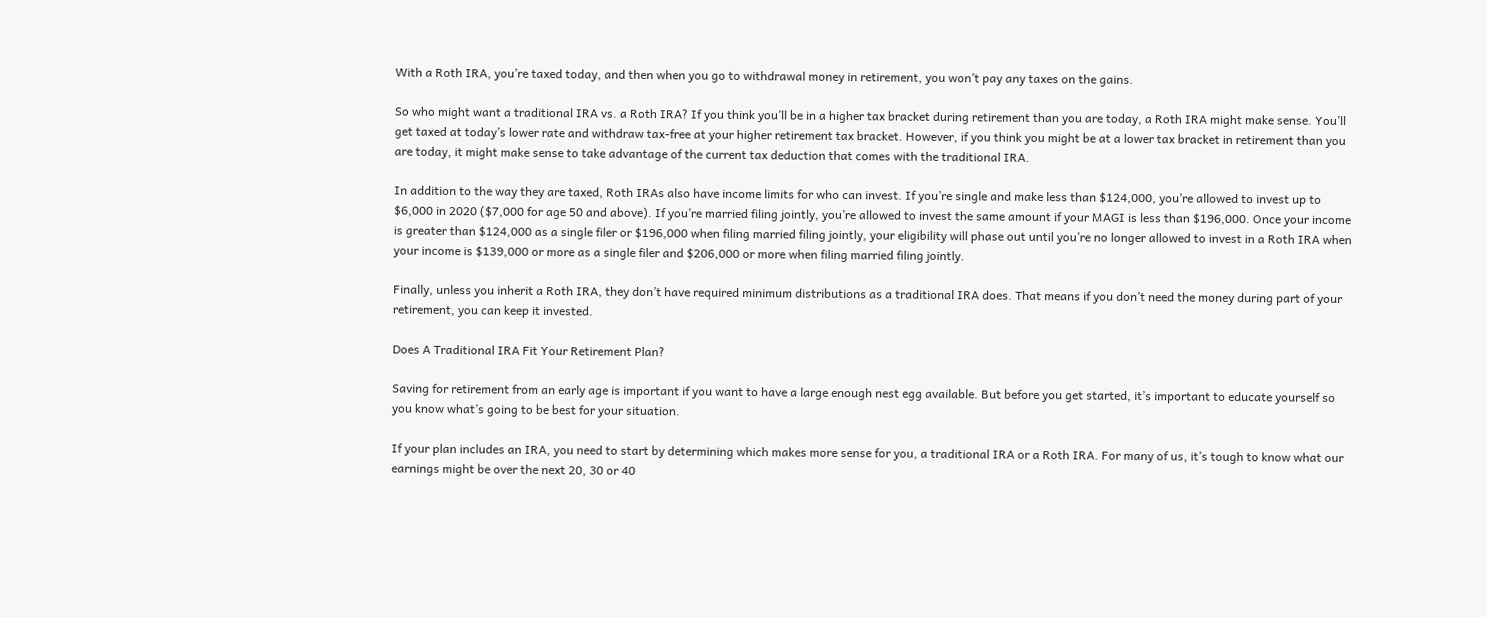With a Roth IRA, you’re taxed today, and then when you go to withdrawal money in retirement, you won’t pay any taxes on the gains.

So who might want a traditional IRA vs. a Roth IRA? If you think you’ll be in a higher tax bracket during retirement than you are today, a Roth IRA might make sense. You’ll get taxed at today’s lower rate and withdraw tax-free at your higher retirement tax bracket. However, if you think you might be at a lower tax bracket in retirement than you are today, it might make sense to take advantage of the current tax deduction that comes with the traditional IRA.

In addition to the way they are taxed, Roth IRAs also have income limits for who can invest. If you’re single and make less than $124,000, you’re allowed to invest up to $6,000 in 2020 ($7,000 for age 50 and above). If you’re married filing jointly, you’re allowed to invest the same amount if your MAGI is less than $196,000. Once your income is greater than $124,000 as a single filer or $196,000 when filing married filing jointly, your eligibility will phase out until you’re no longer allowed to invest in a Roth IRA when your income is $139,000 or more as a single filer and $206,000 or more when filing married filing jointly.

Finally, unless you inherit a Roth IRA, they don’t have required minimum distributions as a traditional IRA does. That means if you don’t need the money during part of your retirement, you can keep it invested.

Does A Traditional IRA Fit Your Retirement Plan?

Saving for retirement from an early age is important if you want to have a large enough nest egg available. But before you get started, it’s important to educate yourself so you know what’s going to be best for your situation.

If your plan includes an IRA, you need to start by determining which makes more sense for you, a traditional IRA or a Roth IRA. For many of us, it’s tough to know what our earnings might be over the next 20, 30 or 40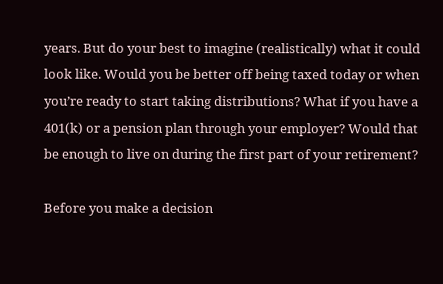years. But do your best to imagine (realistically) what it could look like. Would you be better off being taxed today or when you’re ready to start taking distributions? What if you have a 401(k) or a pension plan through your employer? Would that be enough to live on during the first part of your retirement?

Before you make a decision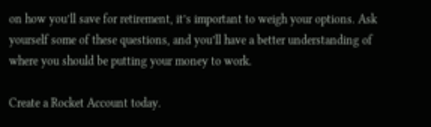on how you’ll save for retirement, it’s important to weigh your options. Ask yourself some of these questions, and you’ll have a better understanding of where you should be putting your money to work.

Create a Rocket Account today.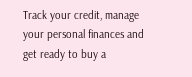Track your credit, manage your personal finances and get ready to buy a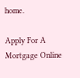home.

Apply For A Mortgage Online